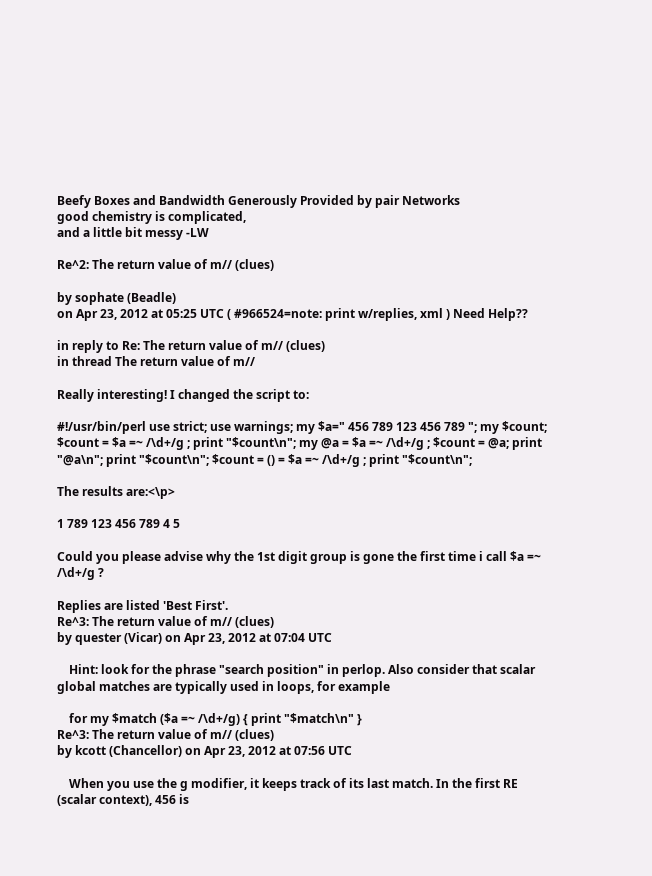Beefy Boxes and Bandwidth Generously Provided by pair Networks
good chemistry is complicated,
and a little bit messy -LW

Re^2: The return value of m// (clues)

by sophate (Beadle)
on Apr 23, 2012 at 05:25 UTC ( #966524=note: print w/replies, xml ) Need Help??

in reply to Re: The return value of m// (clues)
in thread The return value of m//

Really interesting! I changed the script to:

#!/usr/bin/perl use strict; use warnings; my $a=" 456 789 123 456 789 "; my $count; $count = $a =~ /\d+/g ; print "$count\n"; my @a = $a =~ /\d+/g ; $count = @a; print "@a\n"; print "$count\n"; $count = () = $a =~ /\d+/g ; print "$count\n";

The results are:<\p>

1 789 123 456 789 4 5

Could you please advise why the 1st digit group is gone the first time i call $a =~ /\d+/g ?

Replies are listed 'Best First'.
Re^3: The return value of m// (clues)
by quester (Vicar) on Apr 23, 2012 at 07:04 UTC

    Hint: look for the phrase "search position" in perlop. Also consider that scalar global matches are typically used in loops, for example

    for my $match ($a =~ /\d+/g) { print "$match\n" }
Re^3: The return value of m// (clues)
by kcott (Chancellor) on Apr 23, 2012 at 07:56 UTC

    When you use the g modifier, it keeps track of its last match. In the first RE (scalar context), 456 is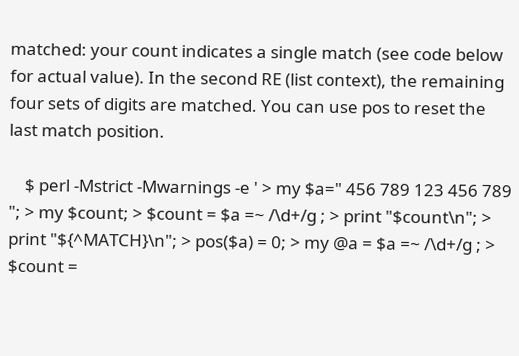matched: your count indicates a single match (see code below for actual value). In the second RE (list context), the remaining four sets of digits are matched. You can use pos to reset the last match position.

    $ perl -Mstrict -Mwarnings -e ' > my $a=" 456 789 123 456 789 "; > my $count; > $count = $a =~ /\d+/g ; > print "$count\n"; > print "${^MATCH}\n"; > pos($a) = 0; > my @a = $a =~ /\d+/g ; > $count =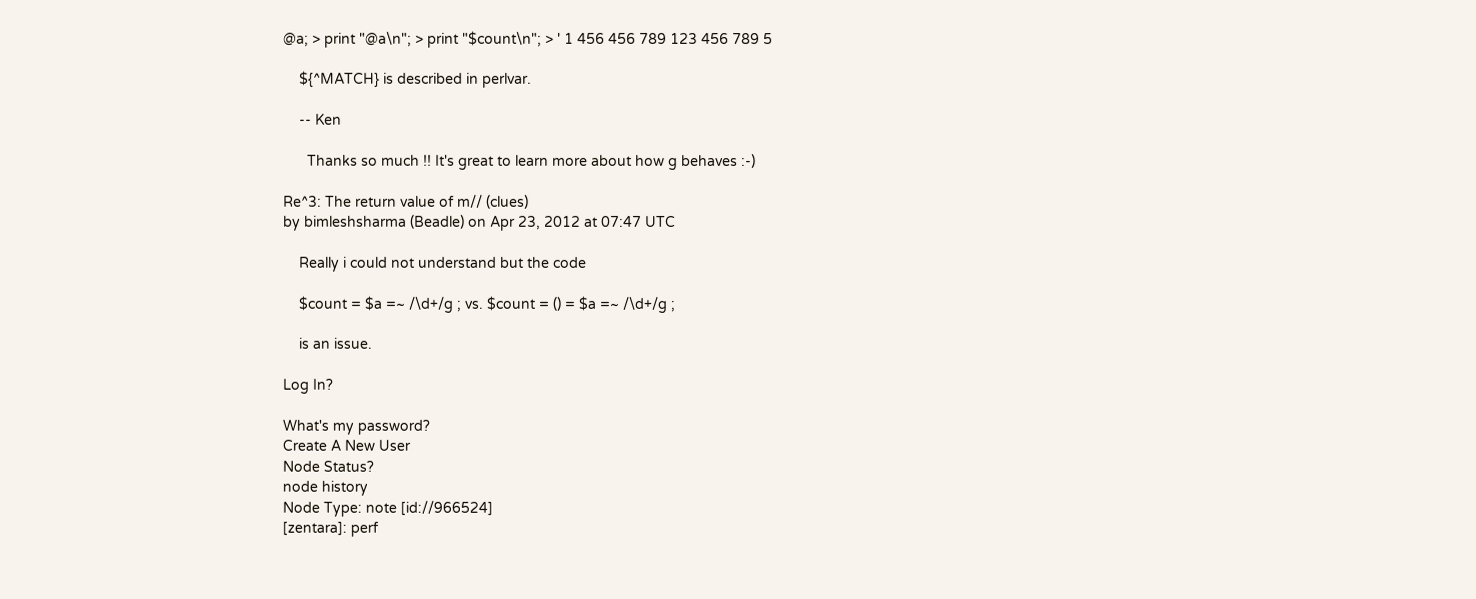@a; > print "@a\n"; > print "$count\n"; > ' 1 456 456 789 123 456 789 5

    ${^MATCH} is described in perlvar.

    -- Ken

      Thanks so much !! It's great to learn more about how g behaves :-)

Re^3: The return value of m// (clues)
by bimleshsharma (Beadle) on Apr 23, 2012 at 07:47 UTC

    Really i could not understand but the code

    $count = $a =~ /\d+/g ; vs. $count = () = $a =~ /\d+/g ;

    is an issue.

Log In?

What's my password?
Create A New User
Node Status?
node history
Node Type: note [id://966524]
[zentara]: perf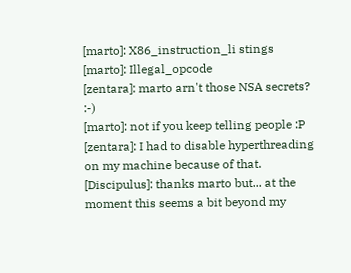[marto]: X86_instruction_li stings
[marto]: Illegal_opcode
[zentara]: marto arn't those NSA secrets? :-)
[marto]: not if you keep telling people :P
[zentara]: I had to disable hyperthreading on my machine because of that.
[Discipulus]: thanks marto but... at the moment this seems a bit beyond my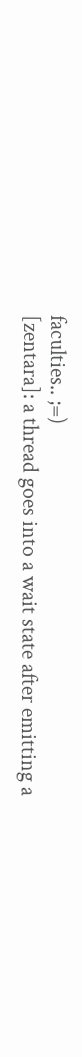faculties.. ;=)
[zentara]: a thread goes into a wait state after emitting a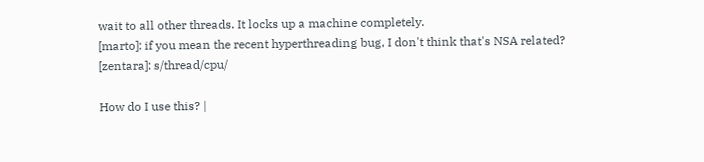wait to all other threads. It locks up a machine completely.
[marto]: if you mean the recent hyperthreading bug, I don't think that's NSA related?
[zentara]: s/thread/cpu/

How do I use this? |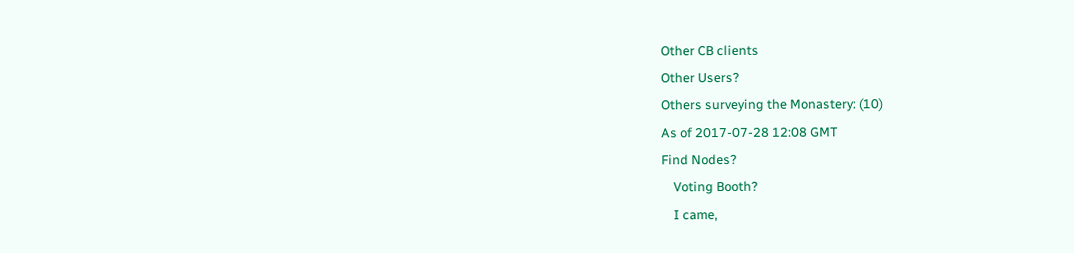Other CB clients
Other Users?
Others surveying the Monastery: (10)
As of 2017-07-28 12:08 GMT
Find Nodes?
    Voting Booth?
    I came,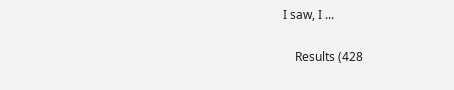I saw, I ...

    Results (428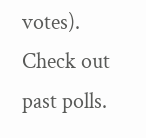votes). Check out past polls.